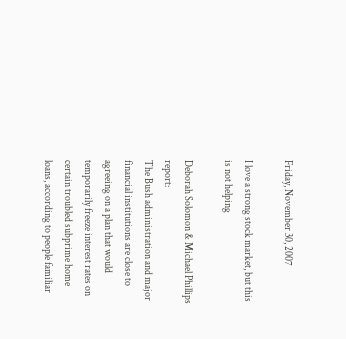Friday, November 30, 2007

I love a strong stock market, but this is not helping

Deborah Solomon & Michael Phillips report:
The Bush administration and major financial institutions are close to agreeing on a plan that would temporarily freeze interest rates on certain troubled subprime home loans, according to people familiar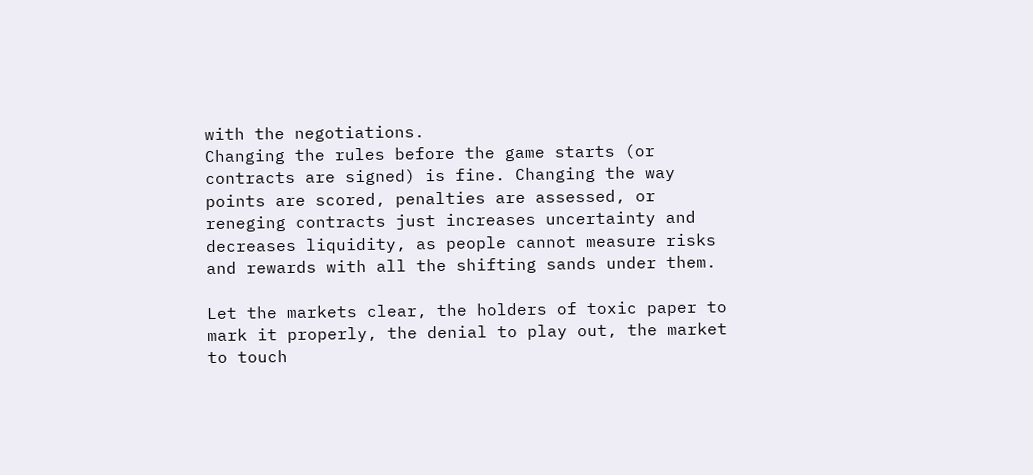with the negotiations.
Changing the rules before the game starts (or contracts are signed) is fine. Changing the way points are scored, penalties are assessed, or reneging contracts just increases uncertainty and decreases liquidity, as people cannot measure risks and rewards with all the shifting sands under them.

Let the markets clear, the holders of toxic paper to mark it properly, the denial to play out, the market to touch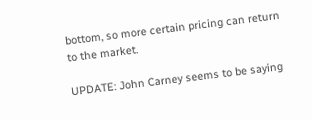bottom, so more certain pricing can return to the market.

UPDATE: John Carney seems to be saying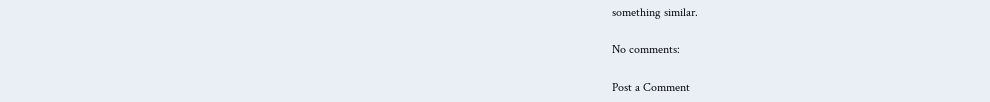something similar.

No comments:

Post a Comment